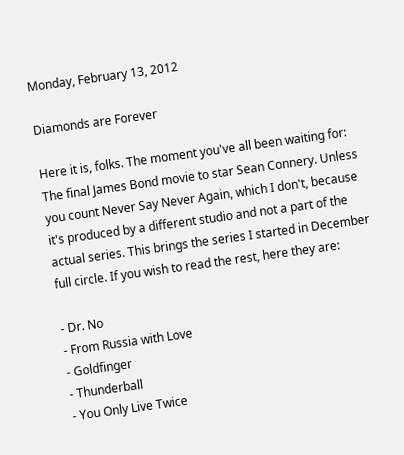Monday, February 13, 2012

Diamonds are Forever

Here it is, folks. The moment you've all been waiting for: The final James Bond movie to star Sean Connery. Unless you count Never Say Never Again, which I don't, because it's produced by a different studio and not a part of the actual series. This brings the series I started in December full circle. If you wish to read the rest, here they are:

- Dr. No
- From Russia with Love
- Goldfinger
- Thunderball
- You Only Live Twice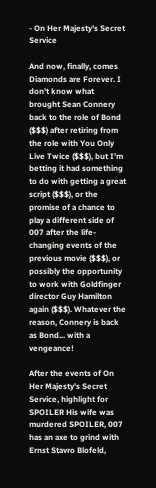- On Her Majesty's Secret Service

And now, finally, comes Diamonds are Forever. I don't know what brought Sean Connery back to the role of Bond ($$$) after retiring from the role with You Only Live Twice ($$$), but I'm betting it had something to do with getting a great script ($$$), or the promise of a chance to play a different side of 007 after the life-changing events of the previous movie ($$$), or possibly the opportunity to work with Goldfinger director Guy Hamilton again ($$$). Whatever the reason, Connery is back as Bond... with a vengeance!

After the events of On Her Majesty's Secret Service, highlight for SPOILER His wife was murdered SPOILER, 007 has an axe to grind with Ernst Stavro Blofeld,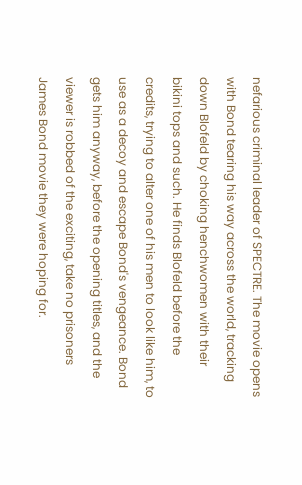nefarious criminal leader of SPECTRE. The movie opens with Bond tearing his way across the world, tracking down Blofeld by choking henchwomen with their bikini tops and such. He finds Blofeld before the credits, trying to alter one of his men to look like him, to use as a decoy and escape Bond's vengeance. Bond gets him anyway, before the opening titles, and the viewer is robbed of the exciting, take no prisoners James Bond movie they were hoping for.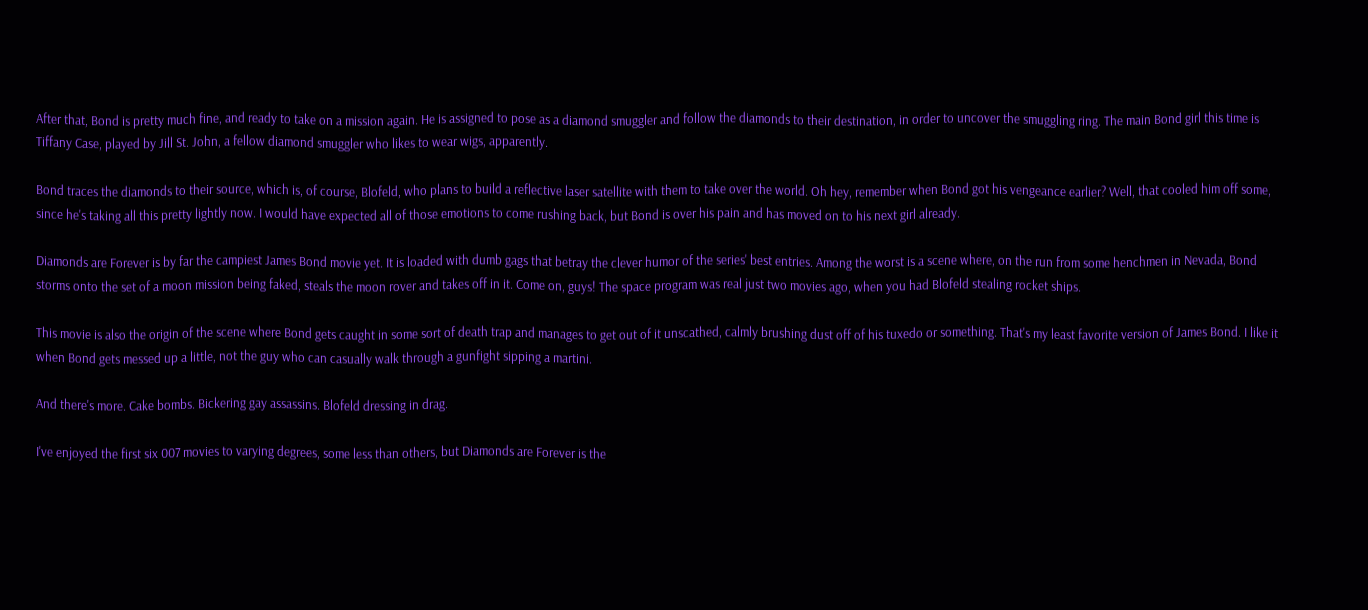After that, Bond is pretty much fine, and ready to take on a mission again. He is assigned to pose as a diamond smuggler and follow the diamonds to their destination, in order to uncover the smuggling ring. The main Bond girl this time is Tiffany Case, played by Jill St. John, a fellow diamond smuggler who likes to wear wigs, apparently.

Bond traces the diamonds to their source, which is, of course, Blofeld, who plans to build a reflective laser satellite with them to take over the world. Oh hey, remember when Bond got his vengeance earlier? Well, that cooled him off some, since he's taking all this pretty lightly now. I would have expected all of those emotions to come rushing back, but Bond is over his pain and has moved on to his next girl already.

Diamonds are Forever is by far the campiest James Bond movie yet. It is loaded with dumb gags that betray the clever humor of the series' best entries. Among the worst is a scene where, on the run from some henchmen in Nevada, Bond storms onto the set of a moon mission being faked, steals the moon rover and takes off in it. Come on, guys! The space program was real just two movies ago, when you had Blofeld stealing rocket ships.

This movie is also the origin of the scene where Bond gets caught in some sort of death trap and manages to get out of it unscathed, calmly brushing dust off of his tuxedo or something. That's my least favorite version of James Bond. I like it when Bond gets messed up a little, not the guy who can casually walk through a gunfight sipping a martini.

And there's more. Cake bombs. Bickering gay assassins. Blofeld dressing in drag.

I've enjoyed the first six 007 movies to varying degrees, some less than others, but Diamonds are Forever is the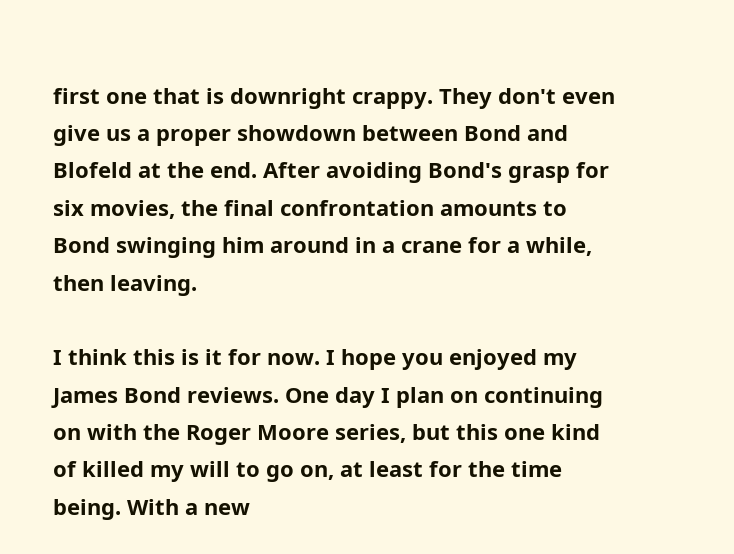first one that is downright crappy. They don't even give us a proper showdown between Bond and Blofeld at the end. After avoiding Bond's grasp for six movies, the final confrontation amounts to Bond swinging him around in a crane for a while, then leaving.

I think this is it for now. I hope you enjoyed my James Bond reviews. One day I plan on continuing on with the Roger Moore series, but this one kind of killed my will to go on, at least for the time being. With a new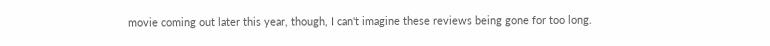movie coming out later this year, though, I can't imagine these reviews being gone for too long.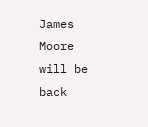James Moore will be back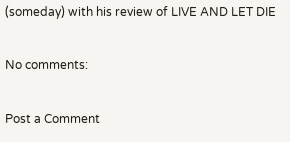(someday) with his review of LIVE AND LET DIE

No comments:

Post a Comment